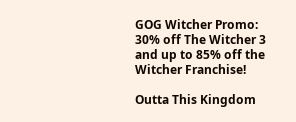GOG Witcher Promo: 30% off The Witcher 3 and up to 85% off the Witcher Franchise!

Outta This Kingdom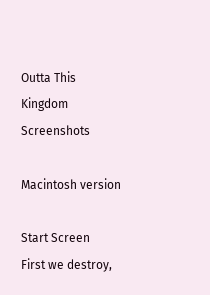Outta This Kingdom Screenshots

Macintosh version

Start Screen
First we destroy,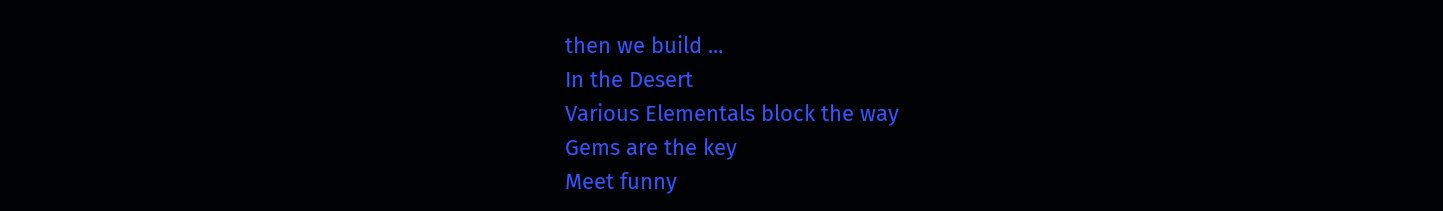then we build ...
In the Desert
Various Elementals block the way
Gems are the key
Meet funny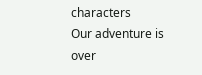characters
Our adventure is over